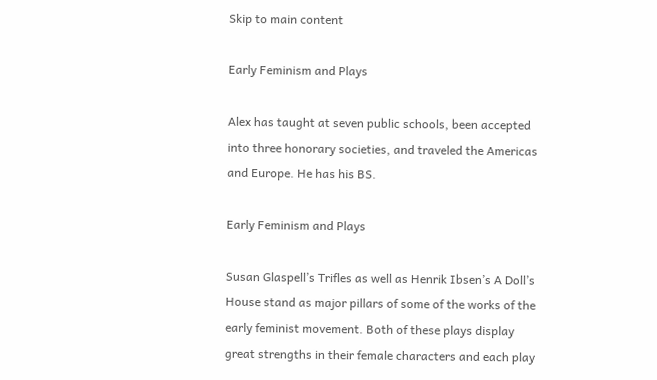Skip to main content

Early Feminism and Plays

Alex has taught at seven public schools, been accepted into three honorary societies, and traveled the Americas and Europe. He has his BS.

Early Feminism and Plays

Susan Glaspell’s Trifles as well as Henrik Ibsen’s A Doll’s House stand as major pillars of some of the works of the early feminist movement. Both of these plays display great strengths in their female characters and each play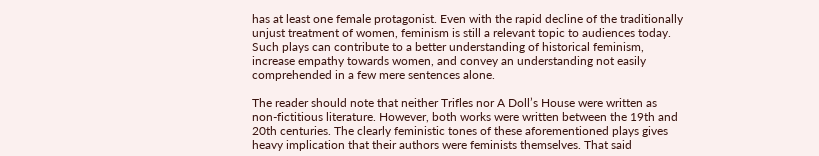has at least one female protagonist. Even with the rapid decline of the traditionally unjust treatment of women, feminism is still a relevant topic to audiences today. Such plays can contribute to a better understanding of historical feminism, increase empathy towards women, and convey an understanding not easily comprehended in a few mere sentences alone.

The reader should note that neither Trifles nor A Doll’s House were written as non-fictitious literature. However, both works were written between the 19th and 20th centuries. The clearly feministic tones of these aforementioned plays gives heavy implication that their authors were feminists themselves. That said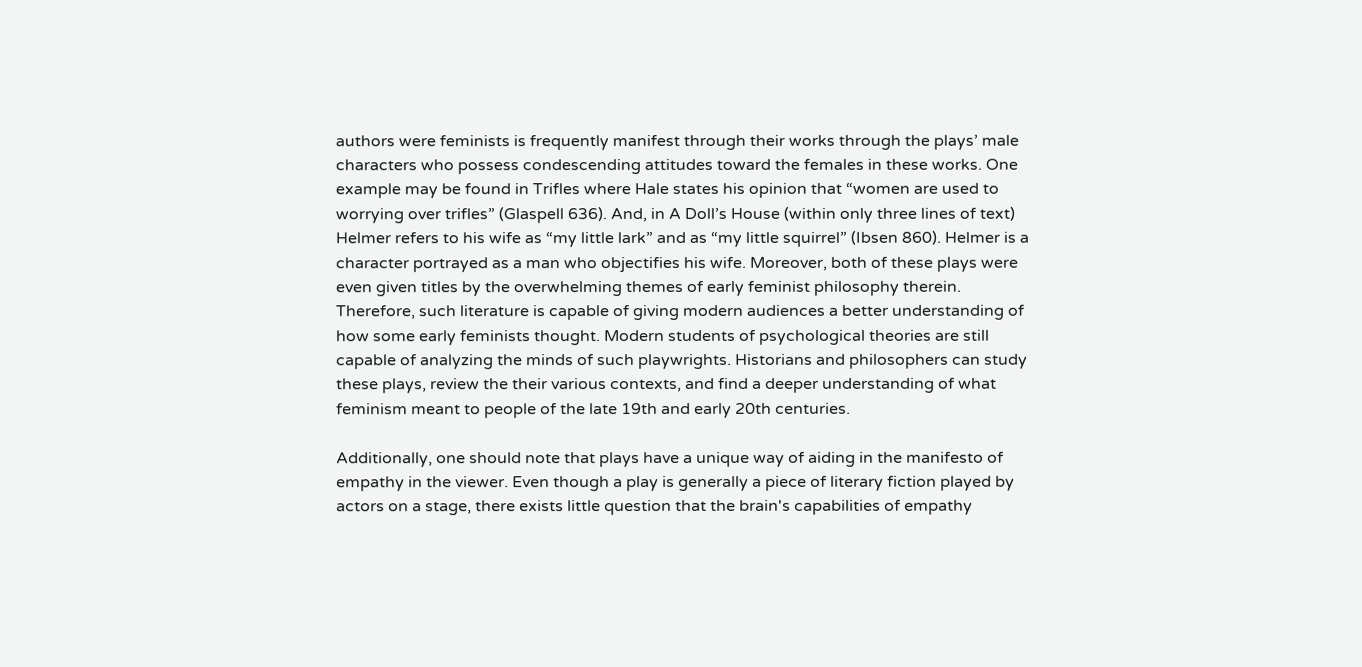authors were feminists is frequently manifest through their works through the plays’ male characters who possess condescending attitudes toward the females in these works. One example may be found in Trifles where Hale states his opinion that “women are used to worrying over trifles” (Glaspell 636). And, in A Doll’s House (within only three lines of text) Helmer refers to his wife as “my little lark” and as “my little squirrel” (Ibsen 860). Helmer is a character portrayed as a man who objectifies his wife. Moreover, both of these plays were even given titles by the overwhelming themes of early feminist philosophy therein. Therefore, such literature is capable of giving modern audiences a better understanding of how some early feminists thought. Modern students of psychological theories are still capable of analyzing the minds of such playwrights. Historians and philosophers can study these plays, review the their various contexts, and find a deeper understanding of what feminism meant to people of the late 19th and early 20th centuries.

Additionally, one should note that plays have a unique way of aiding in the manifesto of empathy in the viewer. Even though a play is generally a piece of literary fiction played by actors on a stage, there exists little question that the brain's capabilities of empathy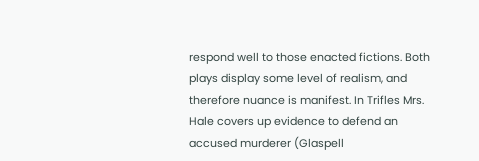respond well to those enacted fictions. Both plays display some level of realism, and therefore nuance is manifest. In Trifles Mrs. Hale covers up evidence to defend an accused murderer (Glaspell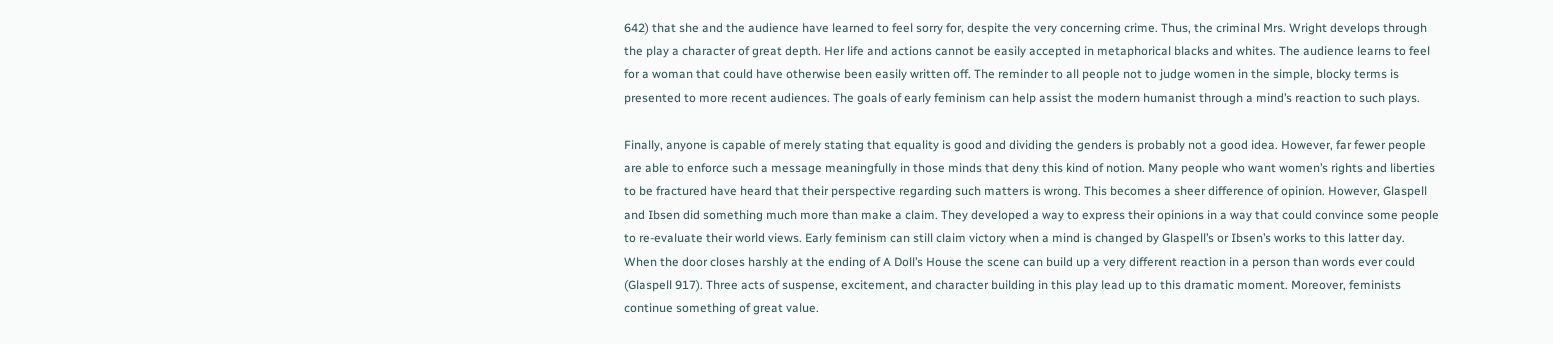642) that she and the audience have learned to feel sorry for, despite the very concerning crime. Thus, the criminal Mrs. Wright develops through the play a character of great depth. Her life and actions cannot be easily accepted in metaphorical blacks and whites. The audience learns to feel for a woman that could have otherwise been easily written off. The reminder to all people not to judge women in the simple, blocky terms is presented to more recent audiences. The goals of early feminism can help assist the modern humanist through a mind’s reaction to such plays.

Finally, anyone is capable of merely stating that equality is good and dividing the genders is probably not a good idea. However, far fewer people are able to enforce such a message meaningfully in those minds that deny this kind of notion. Many people who want women’s rights and liberties to be fractured have heard that their perspective regarding such matters is wrong. This becomes a sheer difference of opinion. However, Glaspell and Ibsen did something much more than make a claim. They developed a way to express their opinions in a way that could convince some people to re-evaluate their world views. Early feminism can still claim victory when a mind is changed by Glaspell’s or Ibsen’s works to this latter day. When the door closes harshly at the ending of A Doll’s House the scene can build up a very different reaction in a person than words ever could (Glaspell 917). Three acts of suspense, excitement, and character building in this play lead up to this dramatic moment. Moreover, feminists continue something of great value.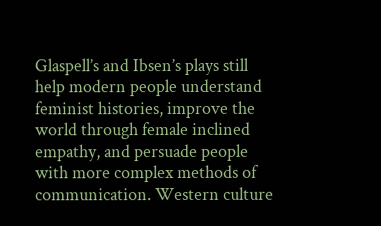Glaspell’s and Ibsen’s plays still help modern people understand feminist histories, improve the world through female inclined empathy, and persuade people with more complex methods of communication. Western culture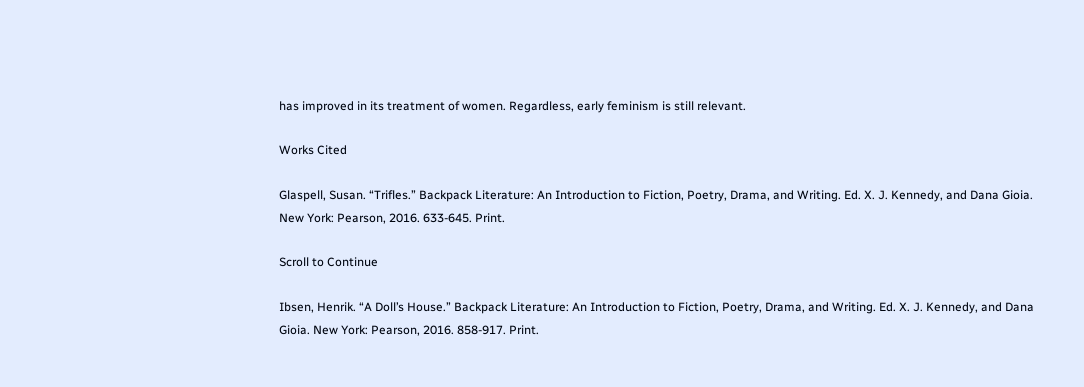has improved in its treatment of women. Regardless, early feminism is still relevant.

Works Cited

Glaspell, Susan. “Trifles.” Backpack Literature: An Introduction to Fiction, Poetry, Drama, and Writing. Ed. X. J. Kennedy, and Dana Gioia. New York: Pearson, 2016. 633-645. Print.

Scroll to Continue

Ibsen, Henrik. “A Doll’s House.” Backpack Literature: An Introduction to Fiction, Poetry, Drama, and Writing. Ed. X. J. Kennedy, and Dana Gioia. New York: Pearson, 2016. 858-917. Print.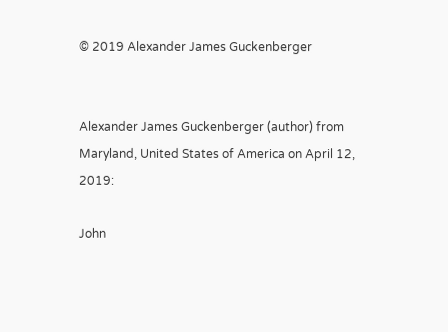© 2019 Alexander James Guckenberger


Alexander James Guckenberger (author) from Maryland, United States of America on April 12, 2019:

John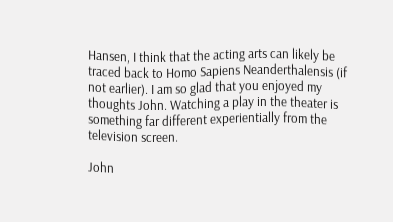Hansen, I think that the acting arts can likely be traced back to Homo Sapiens Neanderthalensis (if not earlier). I am so glad that you enjoyed my thoughts John. Watching a play in the theater is something far different experientially from the television screen.

John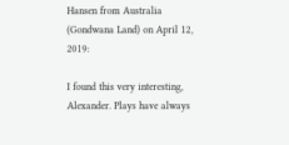Hansen from Australia (Gondwana Land) on April 12, 2019:

I found this very interesting, Alexander. Plays have always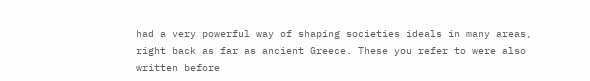had a very powerful way of shaping societies ideals in many areas, right back as far as ancient Greece. These you refer to were also written before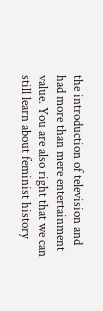the introduction of television and had more than mere entertainment value. You are also right that we can still learn about feminist history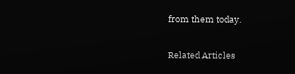from them today.

Related Articles